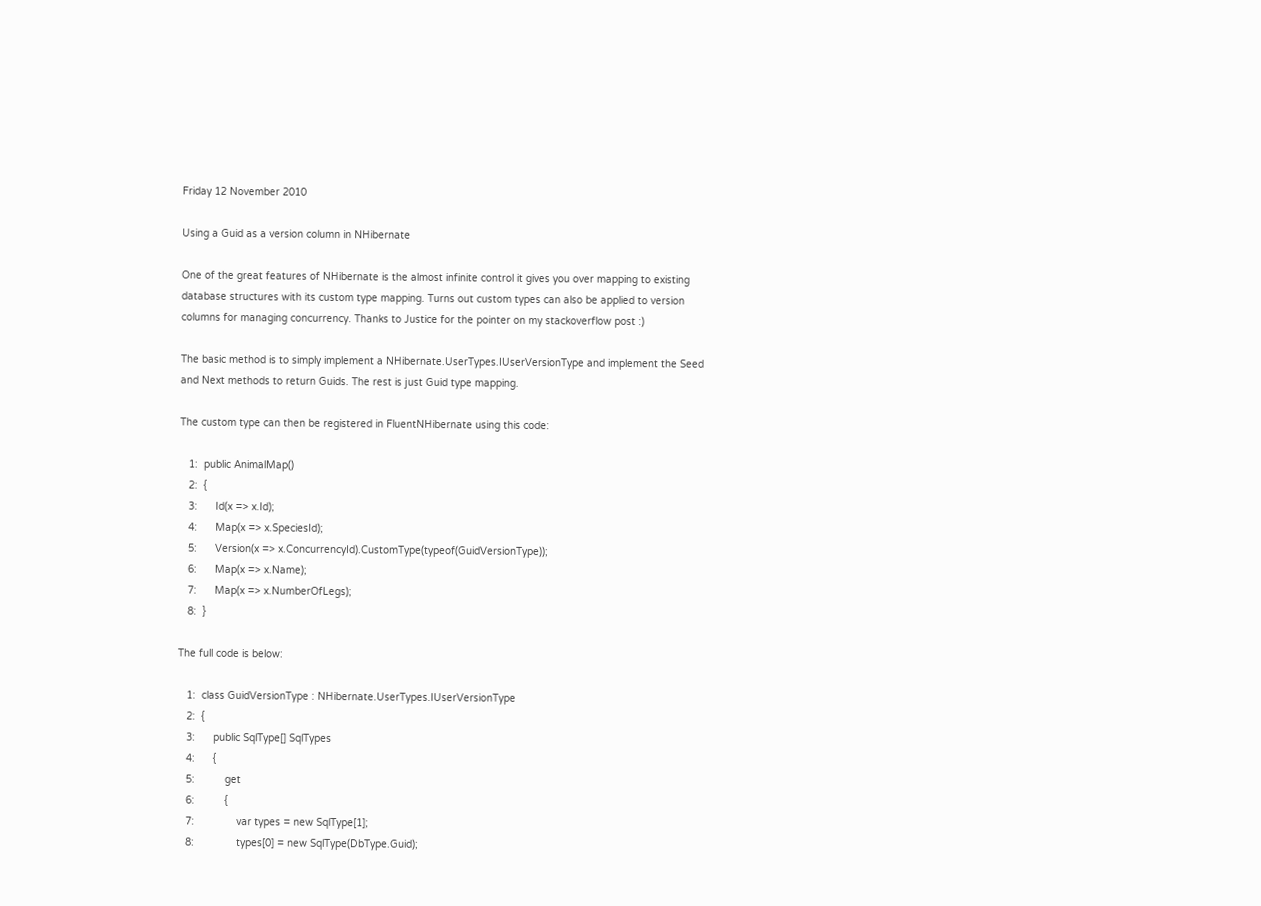Friday 12 November 2010

Using a Guid as a version column in NHibernate

One of the great features of NHibernate is the almost infinite control it gives you over mapping to existing database structures with its custom type mapping. Turns out custom types can also be applied to version columns for managing concurrency. Thanks to Justice for the pointer on my stackoverflow post :)

The basic method is to simply implement a NHibernate.UserTypes.IUserVersionType and implement the Seed and Next methods to return Guids. The rest is just Guid type mapping.

The custom type can then be registered in FluentNHibernate using this code:

   1:  public AnimalMap()
   2:  {
   3:      Id(x => x.Id);
   4:      Map(x => x.SpeciesId);
   5:      Version(x => x.ConcurrencyId).CustomType(typeof(GuidVersionType));
   6:      Map(x => x.Name);
   7:      Map(x => x.NumberOfLegs);
   8:  }

The full code is below:

   1:  class GuidVersionType : NHibernate.UserTypes.IUserVersionType
   2:  {
   3:      public SqlType[] SqlTypes
   4:      {
   5:          get
   6:          {
   7:              var types = new SqlType[1];
   8:              types[0] = new SqlType(DbType.Guid);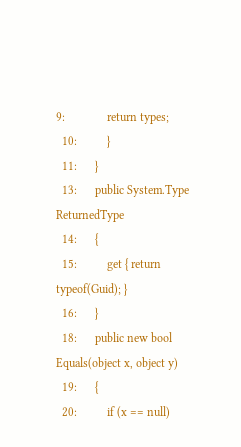9:              return types;
  10:          }
  11:      }
  13:      public System.Type ReturnedType
  14:      {
  15:          get { return typeof(Guid); }
  16:      }
  18:      public new bool Equals(object x, object y)
  19:      {
  20:          if (x == null)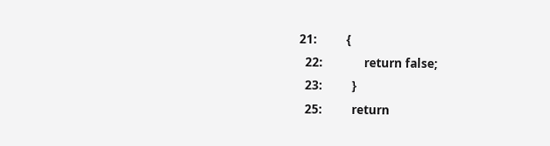21:          {
  22:              return false;
  23:          }
  25:          return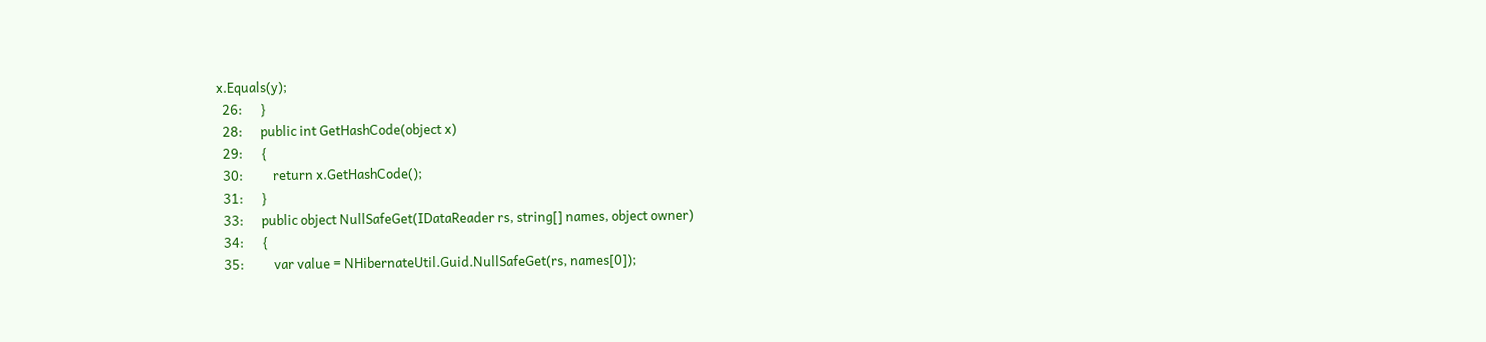x.Equals(y);
  26:      }
  28:      public int GetHashCode(object x)
  29:      {
  30:          return x.GetHashCode();
  31:      }
  33:      public object NullSafeGet(IDataReader rs, string[] names, object owner)
  34:      {
  35:          var value = NHibernateUtil.Guid.NullSafeGet(rs, names[0]);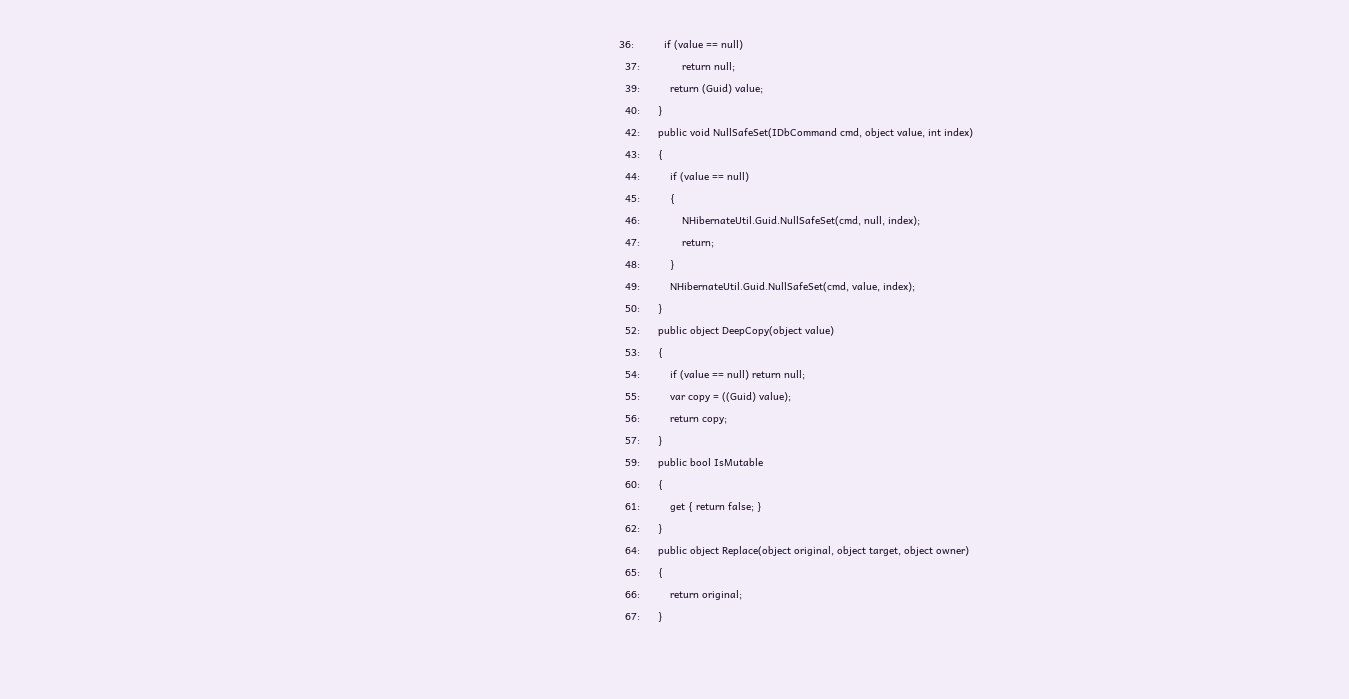36:          if (value == null)
  37:              return null;
  39:          return (Guid) value;
  40:      }
  42:      public void NullSafeSet(IDbCommand cmd, object value, int index)
  43:      {
  44:          if (value == null)
  45:          {
  46:              NHibernateUtil.Guid.NullSafeSet(cmd, null, index);
  47:              return;
  48:          }
  49:          NHibernateUtil.Guid.NullSafeSet(cmd, value, index);
  50:      }
  52:      public object DeepCopy(object value)
  53:      {
  54:          if (value == null) return null;
  55:          var copy = ((Guid) value);
  56:          return copy;
  57:      }
  59:      public bool IsMutable
  60:      {
  61:          get { return false; }
  62:      }
  64:      public object Replace(object original, object target, object owner)
  65:      {
  66:          return original;
  67:      }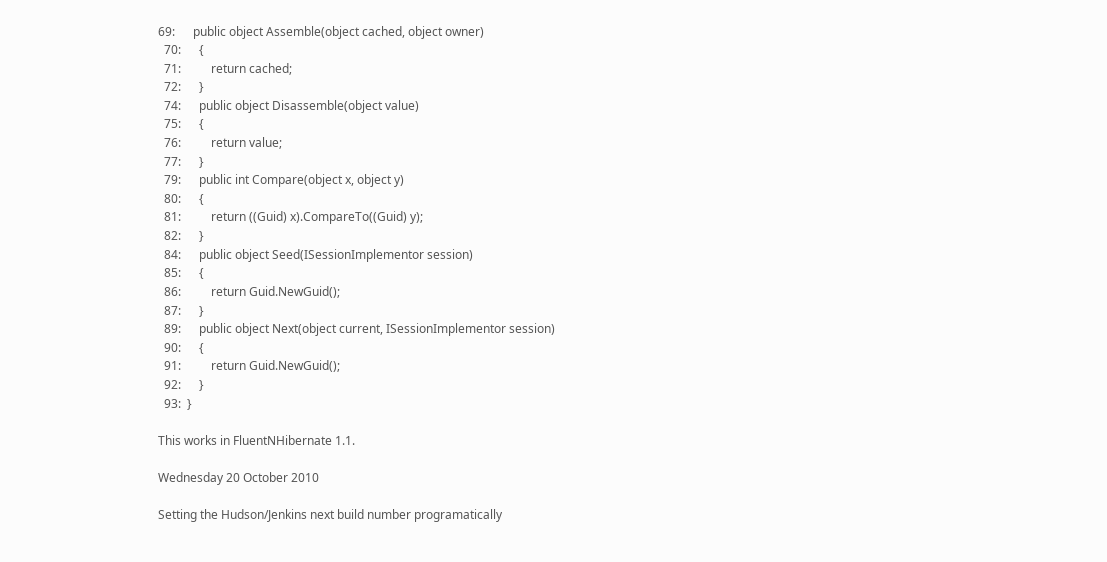69:      public object Assemble(object cached, object owner)
  70:      {
  71:          return cached;
  72:      }
  74:      public object Disassemble(object value)
  75:      {
  76:          return value;
  77:      }
  79:      public int Compare(object x, object y)
  80:      {
  81:          return ((Guid) x).CompareTo((Guid) y);
  82:      }
  84:      public object Seed(ISessionImplementor session)
  85:      {
  86:          return Guid.NewGuid();
  87:      }
  89:      public object Next(object current, ISessionImplementor session)
  90:      {
  91:          return Guid.NewGuid();
  92:      }
  93:  }

This works in FluentNHibernate 1.1.

Wednesday 20 October 2010

Setting the Hudson/Jenkins next build number programatically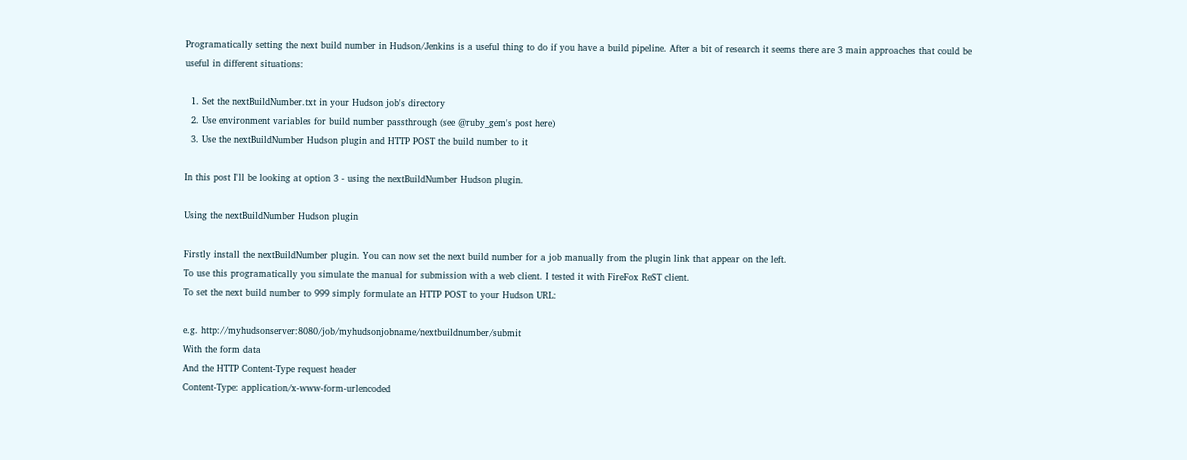Programatically setting the next build number in Hudson/Jenkins is a useful thing to do if you have a build pipeline. After a bit of research it seems there are 3 main approaches that could be useful in different situations:

  1. Set the nextBuildNumber.txt in your Hudson job's directory
  2. Use environment variables for build number passthrough (see @ruby_gem's post here)
  3. Use the nextBuildNumber Hudson plugin and HTTP POST the build number to it

In this post I'll be looking at option 3 - using the nextBuildNumber Hudson plugin.

Using the nextBuildNumber Hudson plugin

Firstly install the nextBuildNumber plugin. You can now set the next build number for a job manually from the plugin link that appear on the left.
To use this programatically you simulate the manual for submission with a web client. I tested it with FireFox ReST client.
To set the next build number to 999 simply formulate an HTTP POST to your Hudson URL:

e.g. http://myhudsonserver:8080/job/myhudsonjobname/nextbuildnumber/submit
With the form data
And the HTTP Content-Type request header
Content-Type: application/x-www-form-urlencoded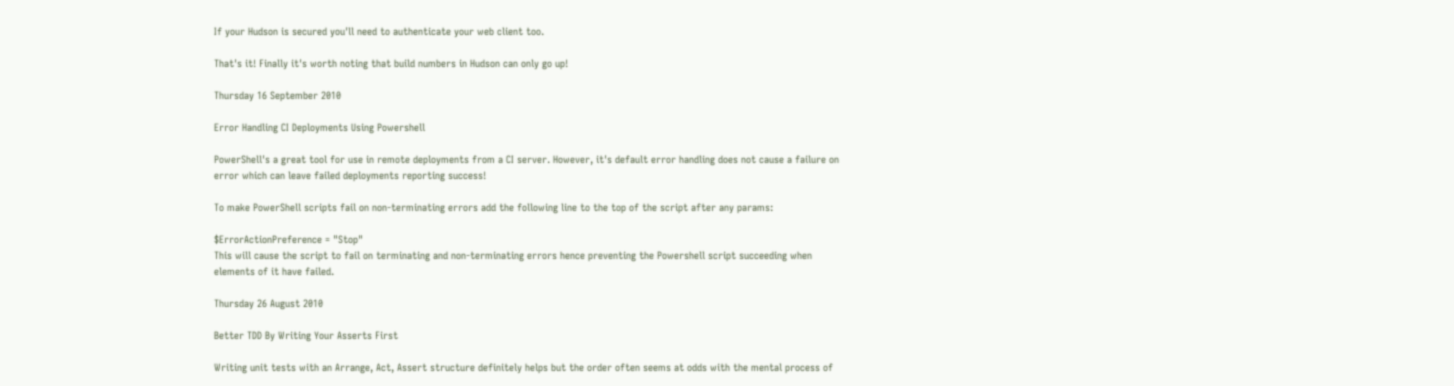If your Hudson is secured you'll need to authenticate your web client too.

That's it! Finally it's worth noting that build numbers in Hudson can only go up!

Thursday 16 September 2010

Error Handling CI Deployments Using Powershell

PowerShell's a great tool for use in remote deployments from a CI server. However, it's default error handling does not cause a failure on error which can leave failed deployments reporting success!

To make PowerShell scripts fail on non-terminating errors add the following line to the top of the script after any params:

$ErrorActionPreference = "Stop"
This will cause the script to fail on terminating and non-terminating errors hence preventing the Powershell script succeeding when elements of it have failed.

Thursday 26 August 2010

Better TDD By Writing Your Asserts First

Writing unit tests with an Arrange, Act, Assert structure definitely helps but the order often seems at odds with the mental process of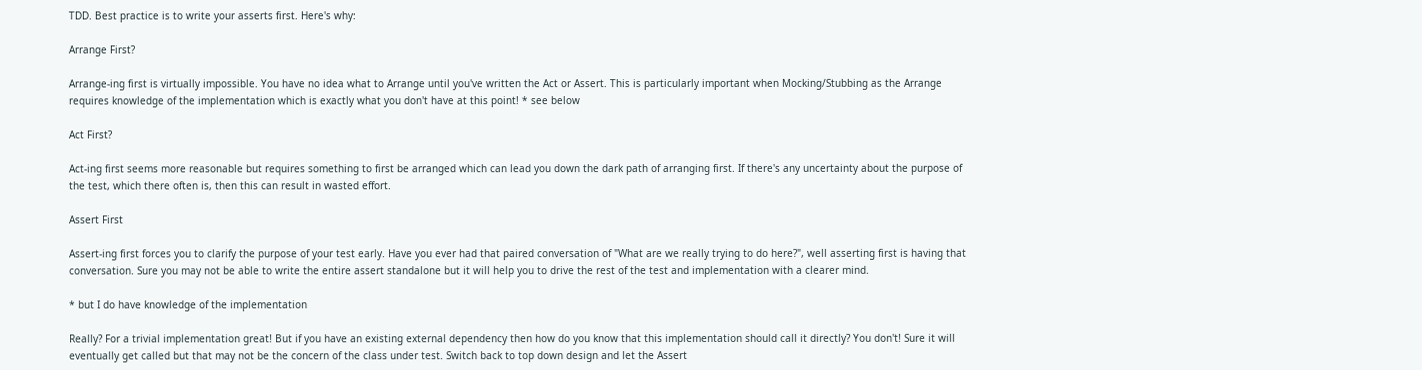TDD. Best practice is to write your asserts first. Here's why:

Arrange First?

Arrange-ing first is virtually impossible. You have no idea what to Arrange until you've written the Act or Assert. This is particularly important when Mocking/Stubbing as the Arrange requires knowledge of the implementation which is exactly what you don't have at this point! * see below

Act First?

Act-ing first seems more reasonable but requires something to first be arranged which can lead you down the dark path of arranging first. If there's any uncertainty about the purpose of the test, which there often is, then this can result in wasted effort.

Assert First

Assert-ing first forces you to clarify the purpose of your test early. Have you ever had that paired conversation of "What are we really trying to do here?", well asserting first is having that conversation. Sure you may not be able to write the entire assert standalone but it will help you to drive the rest of the test and implementation with a clearer mind.

* but I do have knowledge of the implementation

Really? For a trivial implementation great! But if you have an existing external dependency then how do you know that this implementation should call it directly? You don't! Sure it will eventually get called but that may not be the concern of the class under test. Switch back to top down design and let the Assert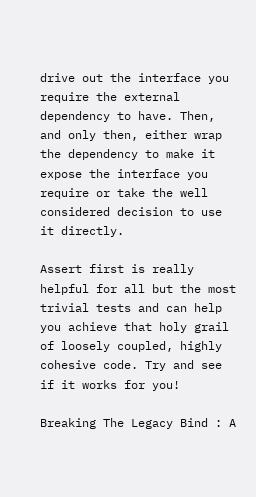drive out the interface you require the external dependency to have. Then, and only then, either wrap the dependency to make it expose the interface you require or take the well considered decision to use it directly.

Assert first is really helpful for all but the most trivial tests and can help you achieve that holy grail of loosely coupled, highly cohesive code. Try and see if it works for you!

Breaking The Legacy Bind : A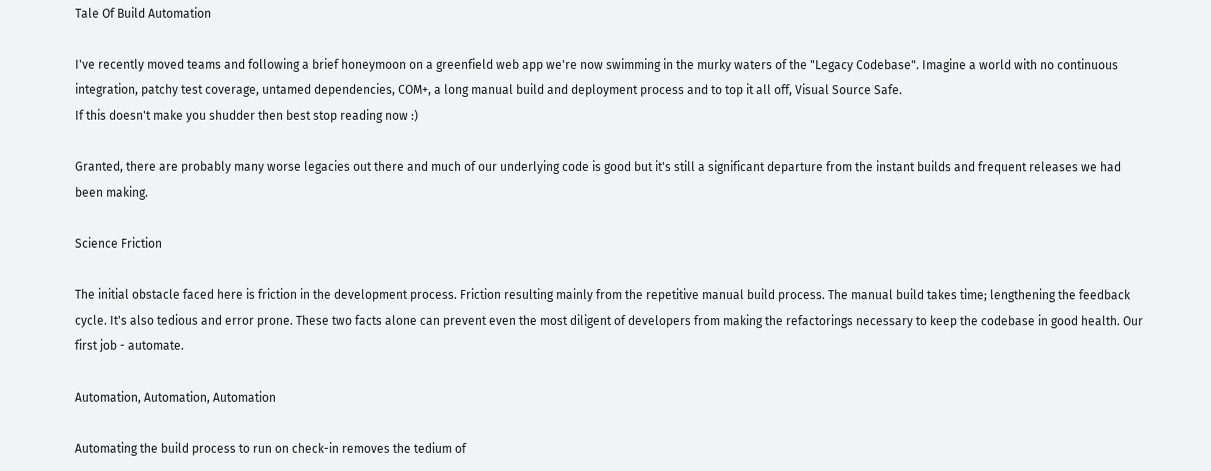Tale Of Build Automation

I've recently moved teams and following a brief honeymoon on a greenfield web app we're now swimming in the murky waters of the "Legacy Codebase". Imagine a world with no continuous integration, patchy test coverage, untamed dependencies, COM+, a long manual build and deployment process and to top it all off, Visual Source Safe.
If this doesn't make you shudder then best stop reading now :)

Granted, there are probably many worse legacies out there and much of our underlying code is good but it's still a significant departure from the instant builds and frequent releases we had been making.

Science Friction

The initial obstacle faced here is friction in the development process. Friction resulting mainly from the repetitive manual build process. The manual build takes time; lengthening the feedback cycle. It's also tedious and error prone. These two facts alone can prevent even the most diligent of developers from making the refactorings necessary to keep the codebase in good health. Our first job - automate.

Automation, Automation, Automation

Automating the build process to run on check-in removes the tedium of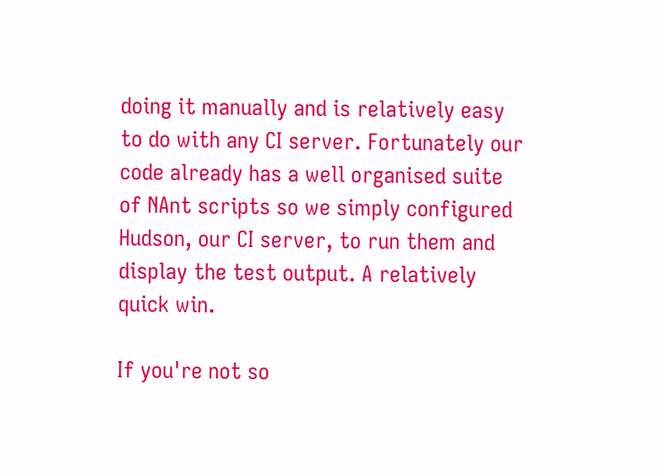doing it manually and is relatively easy to do with any CI server. Fortunately our code already has a well organised suite of NAnt scripts so we simply configured Hudson, our CI server, to run them and display the test output. A relatively quick win.

If you're not so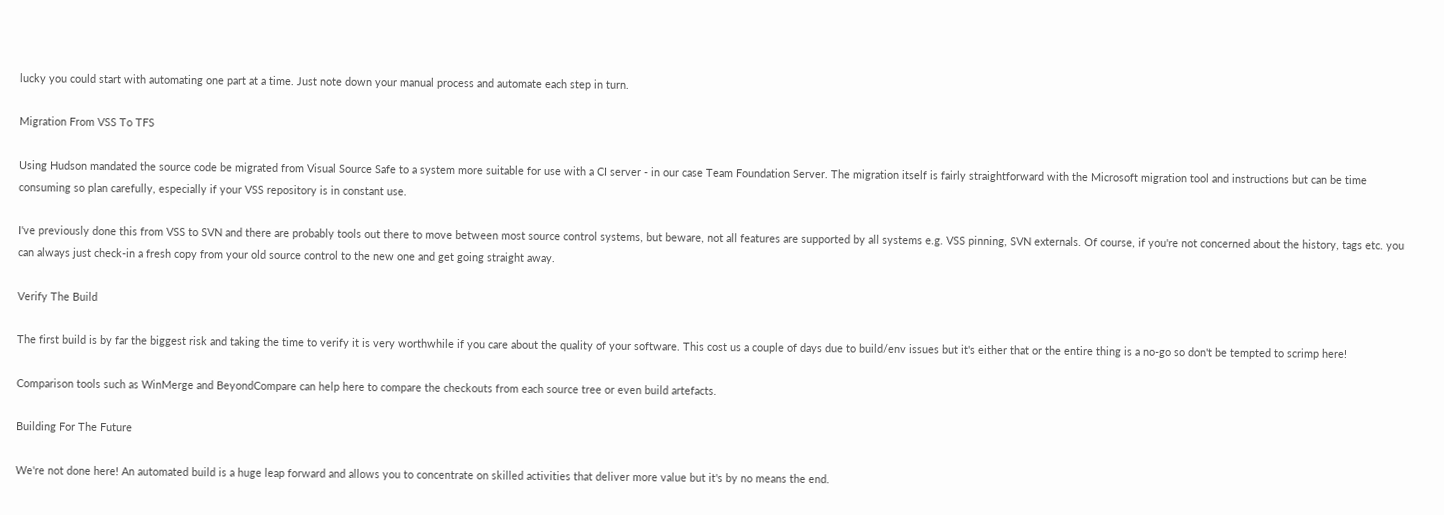lucky you could start with automating one part at a time. Just note down your manual process and automate each step in turn.

Migration From VSS To TFS

Using Hudson mandated the source code be migrated from Visual Source Safe to a system more suitable for use with a CI server - in our case Team Foundation Server. The migration itself is fairly straightforward with the Microsoft migration tool and instructions but can be time consuming so plan carefully, especially if your VSS repository is in constant use.

I've previously done this from VSS to SVN and there are probably tools out there to move between most source control systems, but beware, not all features are supported by all systems e.g. VSS pinning, SVN externals. Of course, if you're not concerned about the history, tags etc. you can always just check-in a fresh copy from your old source control to the new one and get going straight away.

Verify The Build

The first build is by far the biggest risk and taking the time to verify it is very worthwhile if you care about the quality of your software. This cost us a couple of days due to build/env issues but it's either that or the entire thing is a no-go so don't be tempted to scrimp here!

Comparison tools such as WinMerge and BeyondCompare can help here to compare the checkouts from each source tree or even build artefacts.

Building For The Future

We're not done here! An automated build is a huge leap forward and allows you to concentrate on skilled activities that deliver more value but it's by no means the end.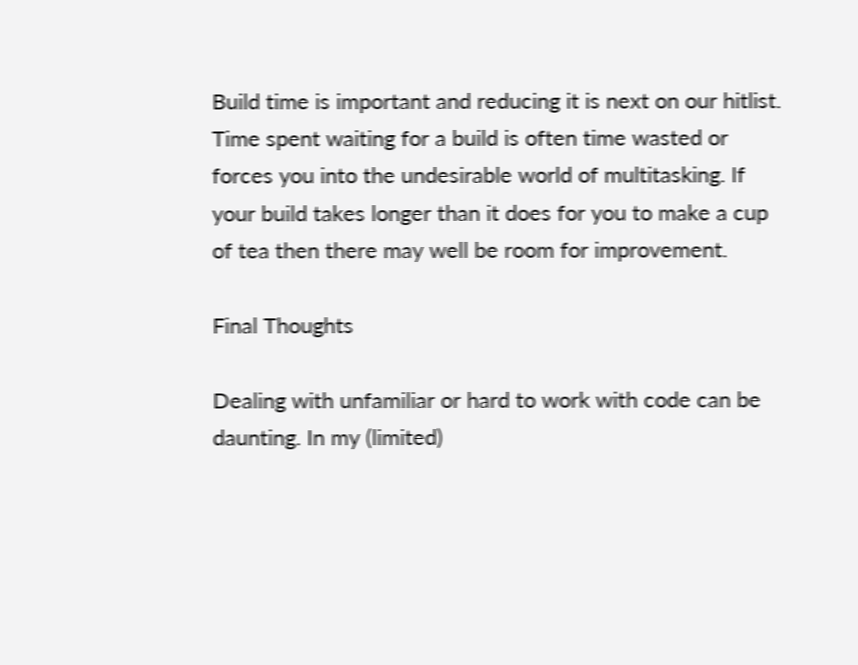Build time is important and reducing it is next on our hitlist. Time spent waiting for a build is often time wasted or forces you into the undesirable world of multitasking. If your build takes longer than it does for you to make a cup of tea then there may well be room for improvement.

Final Thoughts

Dealing with unfamiliar or hard to work with code can be daunting. In my (limited)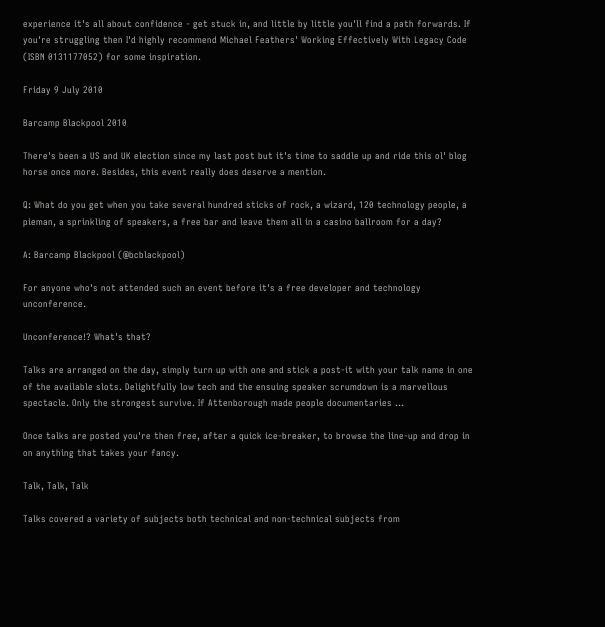experience it's all about confidence - get stuck in, and little by little you'll find a path forwards. If you're struggling then I'd highly recommend Michael Feathers' Working Effectively With Legacy Code (ISBN 0131177052) for some inspiration.

Friday 9 July 2010

Barcamp Blackpool 2010

There's been a US and UK election since my last post but it's time to saddle up and ride this ol' blog horse once more. Besides, this event really does deserve a mention.

Q: What do you get when you take several hundred sticks of rock, a wizard, 120 technology people, a pieman, a sprinkling of speakers, a free bar and leave them all in a casino ballroom for a day?

A: Barcamp Blackpool (@bcblackpool)

For anyone who's not attended such an event before it's a free developer and technology unconference.

Unconference!? What's that?

Talks are arranged on the day, simply turn up with one and stick a post-it with your talk name in one of the available slots. Delightfully low tech and the ensuing speaker scrumdown is a marvellous spectacle. Only the strongest survive. If Attenborough made people documentaries ...

Once talks are posted you're then free, after a quick ice-breaker, to browse the line-up and drop in on anything that takes your fancy.

Talk, Talk, Talk

Talks covered a variety of subjects both technical and non-technical subjects from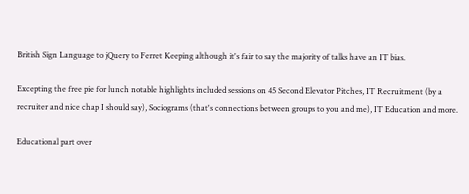British Sign Language to jQuery to Ferret Keeping although it's fair to say the majority of talks have an IT bias.

Excepting the free pie for lunch notable highlights included sessions on 45 Second Elevator Pitches, IT Recruitment (by a recruiter and nice chap I should say), Sociograms (that's connections between groups to you and me), IT Education and more.

Educational part over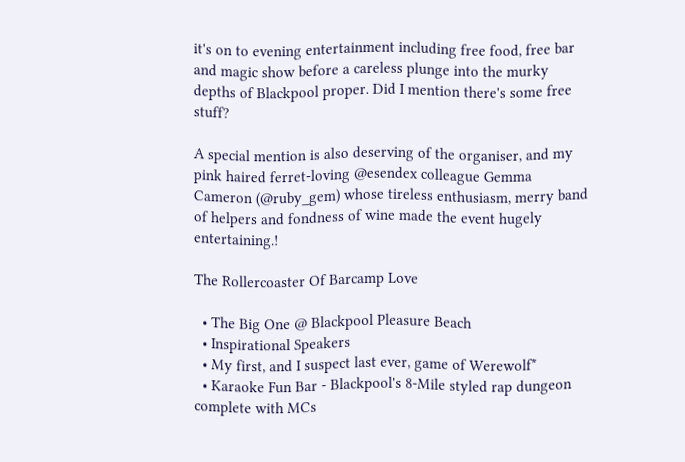it's on to evening entertainment including free food, free bar and magic show before a careless plunge into the murky depths of Blackpool proper. Did I mention there's some free stuff?

A special mention is also deserving of the organiser, and my pink haired ferret-loving @esendex colleague Gemma Cameron (@ruby_gem) whose tireless enthusiasm, merry band of helpers and fondness of wine made the event hugely entertaining.!

The Rollercoaster Of Barcamp Love

  • The Big One @ Blackpool Pleasure Beach
  • Inspirational Speakers
  • My first, and I suspect last ever, game of Werewolf*
  • Karaoke Fun Bar - Blackpool's 8-Mile styled rap dungeon complete with MCs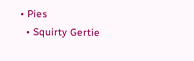• Pies
  • Squirty Gertie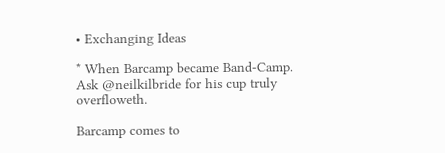• Exchanging Ideas

* When Barcamp became Band-Camp. Ask @neilkilbride for his cup truly overfloweth.

Barcamp comes to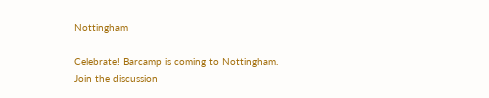Nottingham

Celebrate! Barcamp is coming to Nottingham. Join the discussion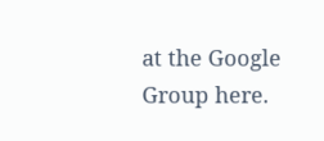at the Google Group here.